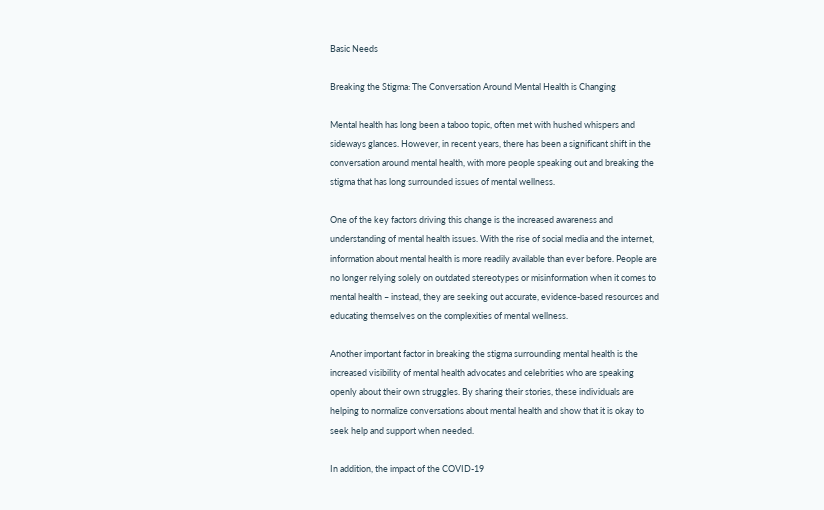Basic Needs

Breaking the Stigma: The Conversation Around Mental Health is Changing

Mental health has long been a taboo topic, often met with hushed whispers and sideways glances. However, in recent years, there has been a significant shift in the conversation around mental health, with more people speaking out and breaking the stigma that has long surrounded issues of mental wellness.

One of the key factors driving this change is the increased awareness and understanding of mental health issues. With the rise of social media and the internet, information about mental health is more readily available than ever before. People are no longer relying solely on outdated stereotypes or misinformation when it comes to mental health – instead, they are seeking out accurate, evidence-based resources and educating themselves on the complexities of mental wellness.

Another important factor in breaking the stigma surrounding mental health is the increased visibility of mental health advocates and celebrities who are speaking openly about their own struggles. By sharing their stories, these individuals are helping to normalize conversations about mental health and show that it is okay to seek help and support when needed.

In addition, the impact of the COVID-19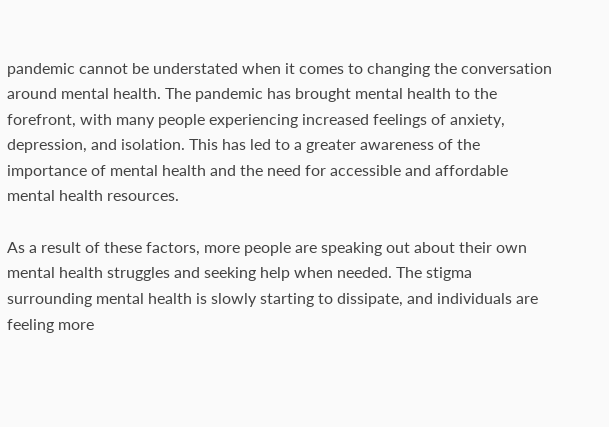pandemic cannot be understated when it comes to changing the conversation around mental health. The pandemic has brought mental health to the forefront, with many people experiencing increased feelings of anxiety, depression, and isolation. This has led to a greater awareness of the importance of mental health and the need for accessible and affordable mental health resources.

As a result of these factors, more people are speaking out about their own mental health struggles and seeking help when needed. The stigma surrounding mental health is slowly starting to dissipate, and individuals are feeling more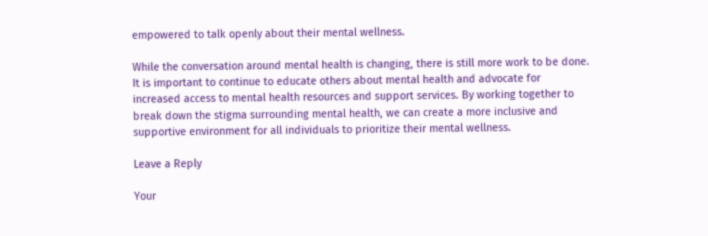empowered to talk openly about their mental wellness.

While the conversation around mental health is changing, there is still more work to be done. It is important to continue to educate others about mental health and advocate for increased access to mental health resources and support services. By working together to break down the stigma surrounding mental health, we can create a more inclusive and supportive environment for all individuals to prioritize their mental wellness.

Leave a Reply

Your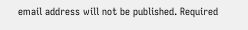email address will not be published. Required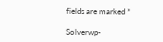fields are marked *

Solverwp-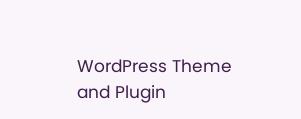WordPress Theme and Plugin